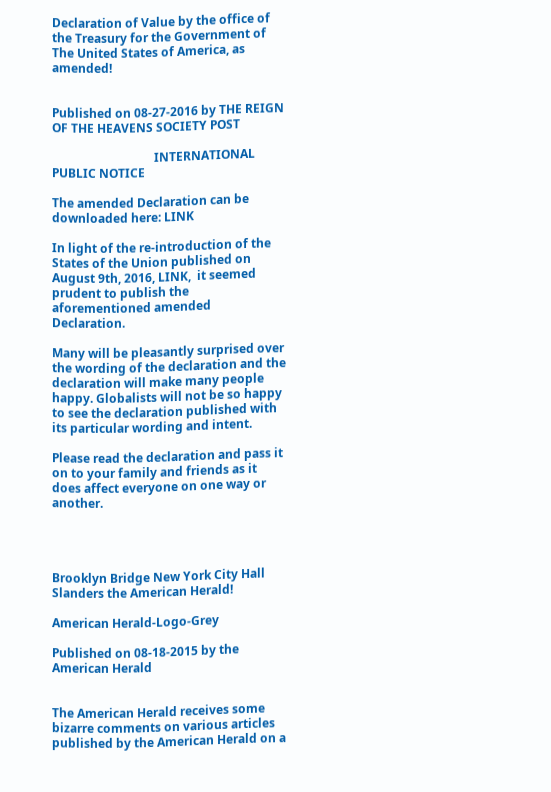Declaration of Value by the office of the Treasury for the Government of The United States of America, as amended!


Published on 08-27-2016 by THE REIGN OF THE HEAVENS SOCIETY POST

                                  INTERNATIONAL PUBLIC NOTICE

The amended Declaration can be downloaded here: LINK

In light of the re-introduction of the States of the Union published on August 9th, 2016, LINK,  it seemed prudent to publish the aforementioned amended Declaration.

Many will be pleasantly surprised over the wording of the declaration and the declaration will make many people happy. Globalists will not be so happy to see the declaration published with its particular wording and intent.

Please read the declaration and pass it on to your family and friends as it does affect everyone on one way or another.




Brooklyn Bridge New York City Hall Slanders the American Herald!

American Herald-Logo-Grey

Published on 08-18-2015 by the American Herald


The American Herald receives some bizarre comments on various articles published by the American Herald on a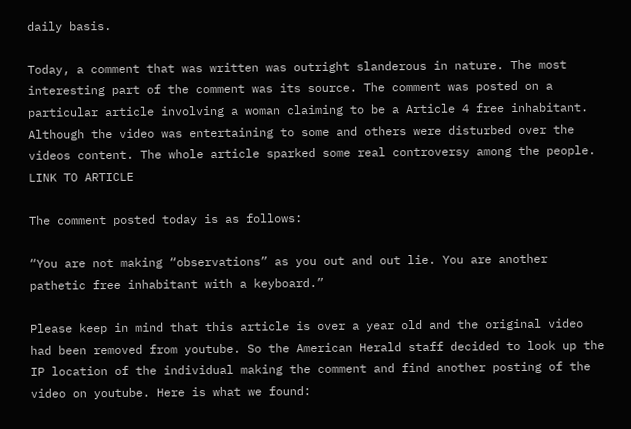daily basis.

Today, a comment that was written was outright slanderous in nature. The most interesting part of the comment was its source. The comment was posted on a particular article involving a woman claiming to be a Article 4 free inhabitant. Although the video was entertaining to some and others were disturbed over the videos content. The whole article sparked some real controversy among the people. LINK TO ARTICLE

The comment posted today is as follows:

“You are not making “observations” as you out and out lie. You are another pathetic free inhabitant with a keyboard.”

Please keep in mind that this article is over a year old and the original video had been removed from youtube. So the American Herald staff decided to look up the IP location of the individual making the comment and find another posting of the video on youtube. Here is what we found: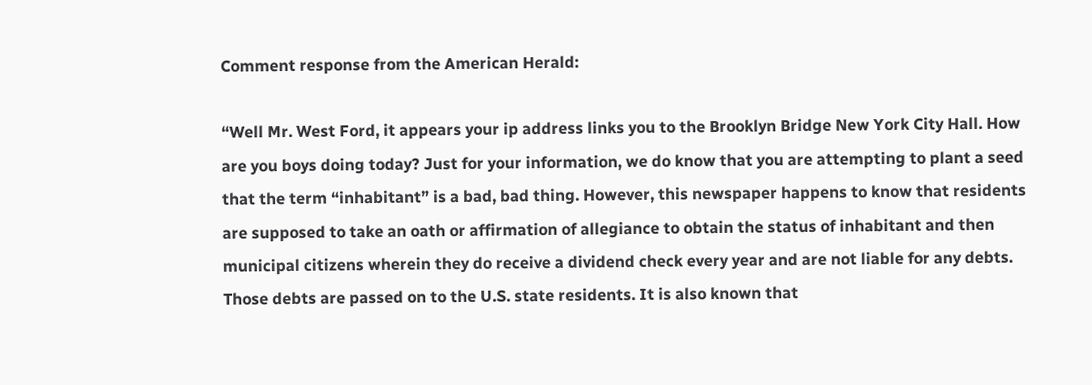Comment response from the American Herald:

“Well Mr. West Ford, it appears your ip address links you to the Brooklyn Bridge New York City Hall. How are you boys doing today? Just for your information, we do know that you are attempting to plant a seed that the term “inhabitant” is a bad, bad thing. However, this newspaper happens to know that residents are supposed to take an oath or affirmation of allegiance to obtain the status of inhabitant and then municipal citizens wherein they do receive a dividend check every year and are not liable for any debts. Those debts are passed on to the U.S. state residents. It is also known that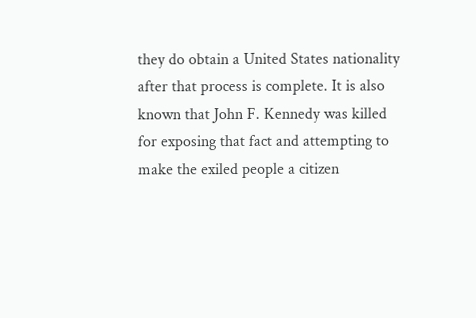they do obtain a United States nationality after that process is complete. It is also known that John F. Kennedy was killed for exposing that fact and attempting to make the exiled people a citizen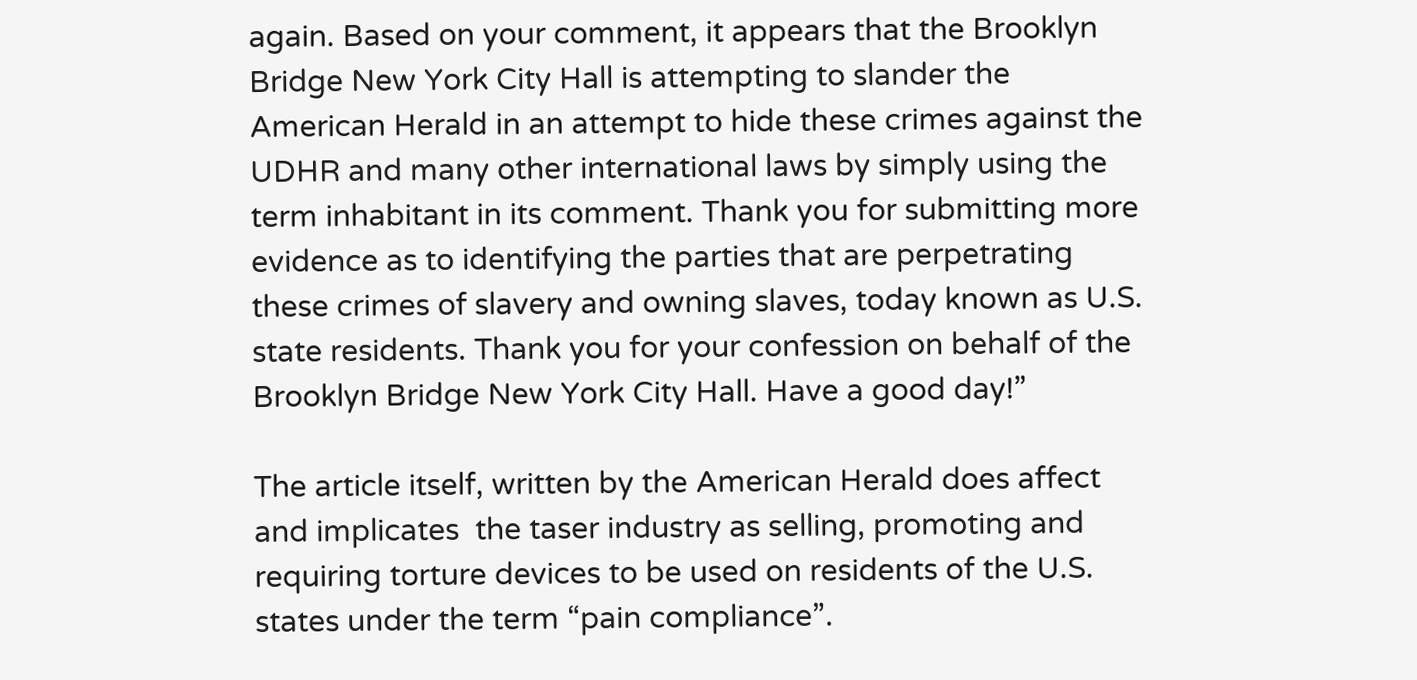again. Based on your comment, it appears that the Brooklyn Bridge New York City Hall is attempting to slander the American Herald in an attempt to hide these crimes against the UDHR and many other international laws by simply using the term inhabitant in its comment. Thank you for submitting more evidence as to identifying the parties that are perpetrating these crimes of slavery and owning slaves, today known as U.S. state residents. Thank you for your confession on behalf of the Brooklyn Bridge New York City Hall. Have a good day!”

The article itself, written by the American Herald does affect and implicates  the taser industry as selling, promoting and requiring torture devices to be used on residents of the U.S. states under the term “pain compliance”.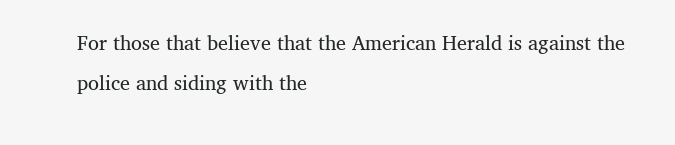For those that believe that the American Herald is against the police and siding with the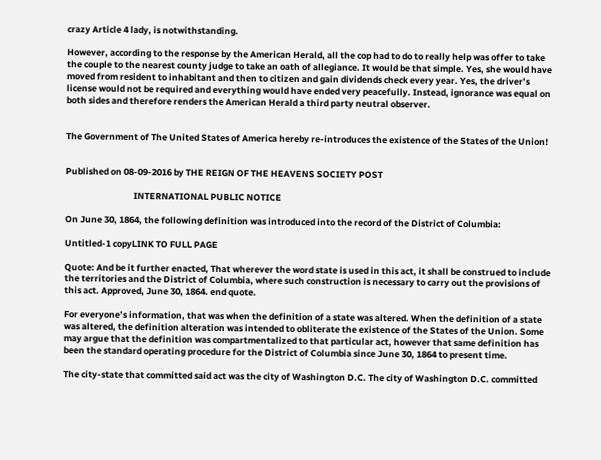crazy Article 4 lady, is notwithstanding.

However, according to the response by the American Herald, all the cop had to do to really help was offer to take the couple to the nearest county judge to take an oath of allegiance. It would be that simple. Yes, she would have moved from resident to inhabitant and then to citizen and gain dividends check every year. Yes, the driver’s license would not be required and everything would have ended very peacefully. Instead, ignorance was equal on both sides and therefore renders the American Herald a third party neutral observer.


The Government of The United States of America hereby re-introduces the existence of the States of the Union!


Published on 08-09-2016 by THE REIGN OF THE HEAVENS SOCIETY POST

                                  INTERNATIONAL PUBLIC NOTICE

On June 30, 1864, the following definition was introduced into the record of the District of Columbia:

Untitled-1 copyLINK TO FULL PAGE

Quote: And be it further enacted, That wherever the word state is used in this act, it shall be construed to include the territories and the District of Columbia, where such construction is necessary to carry out the provisions of this act. Approved, June 30, 1864. end quote.

For everyone’s information, that was when the definition of a state was altered. When the definition of a state was altered, the definition alteration was intended to obliterate the existence of the States of the Union. Some may argue that the definition was compartmentalized to that particular act, however that same definition has been the standard operating procedure for the District of Columbia since June 30, 1864 to present time.

The city-state that committed said act was the city of Washington D.C. The city of Washington D.C. committed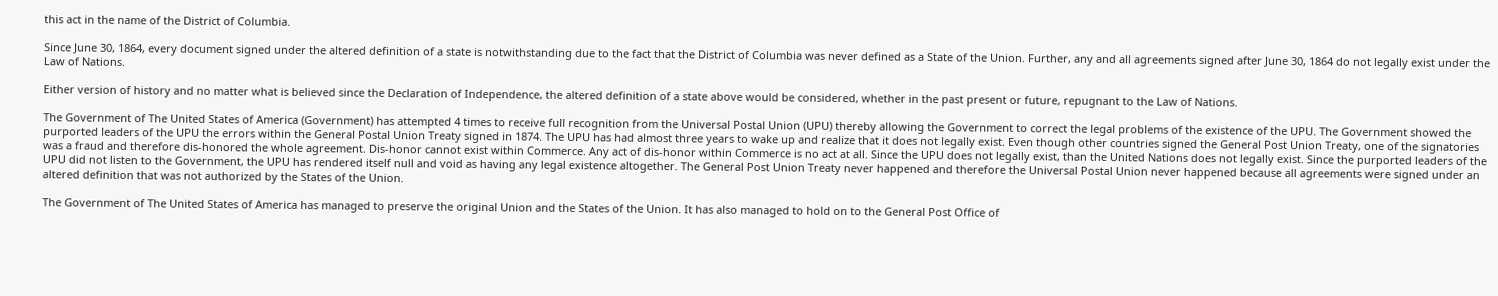this act in the name of the District of Columbia.

Since June 30, 1864, every document signed under the altered definition of a state is notwithstanding due to the fact that the District of Columbia was never defined as a State of the Union. Further, any and all agreements signed after June 30, 1864 do not legally exist under the Law of Nations.

Either version of history and no matter what is believed since the Declaration of Independence, the altered definition of a state above would be considered, whether in the past present or future, repugnant to the Law of Nations.

The Government of The United States of America (Government) has attempted 4 times to receive full recognition from the Universal Postal Union (UPU) thereby allowing the Government to correct the legal problems of the existence of the UPU. The Government showed the purported leaders of the UPU the errors within the General Postal Union Treaty signed in 1874. The UPU has had almost three years to wake up and realize that it does not legally exist. Even though other countries signed the General Post Union Treaty, one of the signatories was a fraud and therefore dis-honored the whole agreement. Dis-honor cannot exist within Commerce. Any act of dis-honor within Commerce is no act at all. Since the UPU does not legally exist, than the United Nations does not legally exist. Since the purported leaders of the UPU did not listen to the Government, the UPU has rendered itself null and void as having any legal existence altogether. The General Post Union Treaty never happened and therefore the Universal Postal Union never happened because all agreements were signed under an altered definition that was not authorized by the States of the Union.

The Government of The United States of America has managed to preserve the original Union and the States of the Union. It has also managed to hold on to the General Post Office of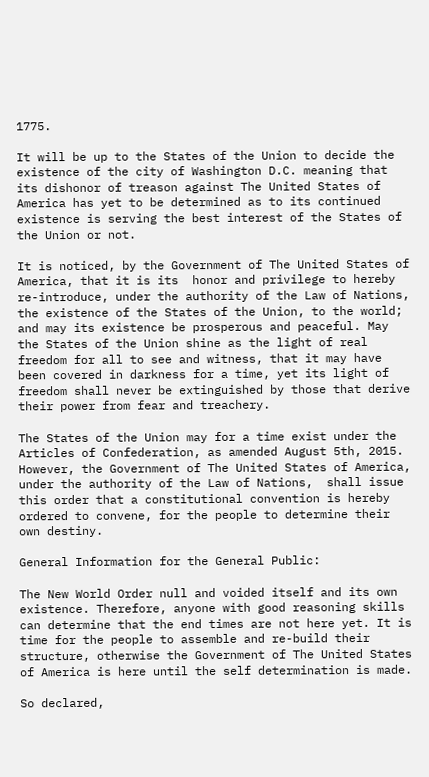1775.

It will be up to the States of the Union to decide the existence of the city of Washington D.C. meaning that its dishonor of treason against The United States of America has yet to be determined as to its continued existence is serving the best interest of the States of the Union or not.

It is noticed, by the Government of The United States of America, that it is its  honor and privilege to hereby re-introduce, under the authority of the Law of Nations, the existence of the States of the Union, to the world; and may its existence be prosperous and peaceful. May the States of the Union shine as the light of real freedom for all to see and witness, that it may have been covered in darkness for a time, yet its light of freedom shall never be extinguished by those that derive their power from fear and treachery.

The States of the Union may for a time exist under the Articles of Confederation, as amended August 5th, 2015. However, the Government of The United States of America, under the authority of the Law of Nations,  shall issue this order that a constitutional convention is hereby ordered to convene, for the people to determine their own destiny.

General Information for the General Public:

The New World Order null and voided itself and its own existence. Therefore, anyone with good reasoning skills can determine that the end times are not here yet. It is time for the people to assemble and re-build their structure, otherwise the Government of The United States of America is here until the self determination is made.

So declared,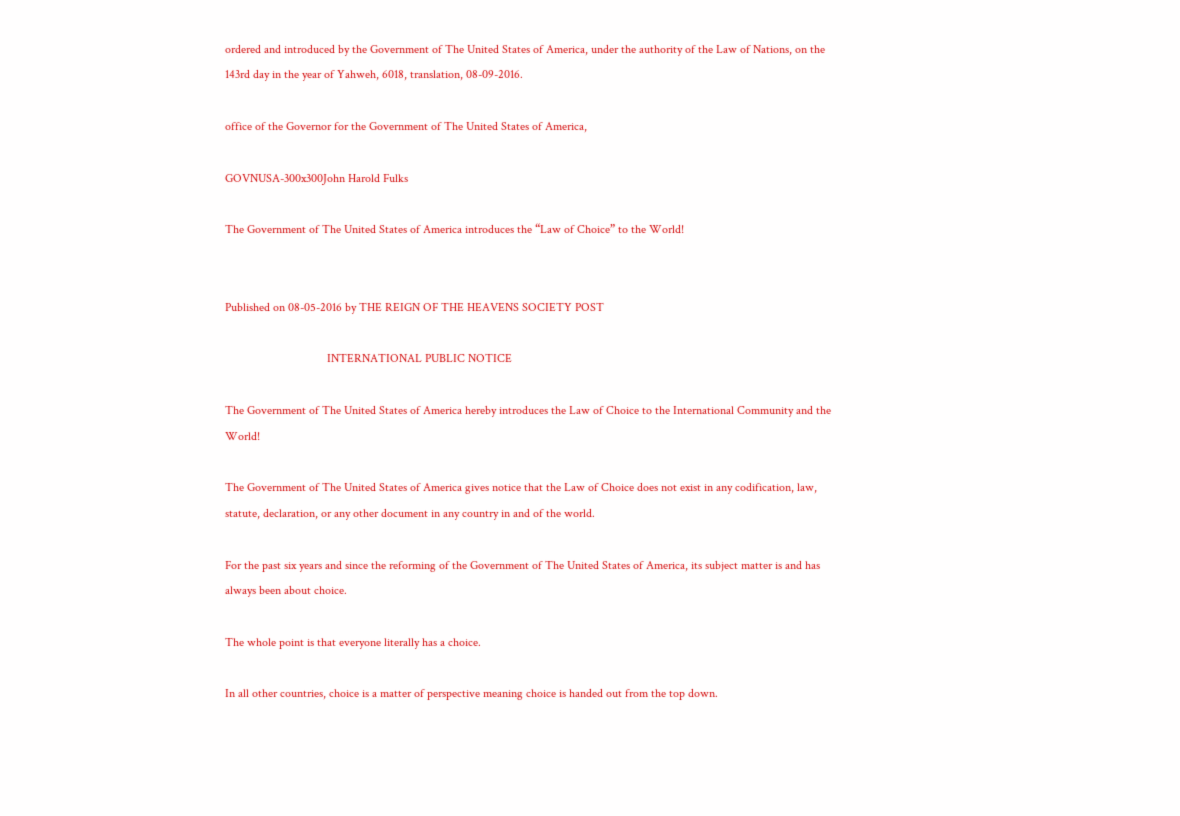ordered and introduced by the Government of The United States of America, under the authority of the Law of Nations, on the 143rd day in the year of Yahweh, 6018, translation, 08-09-2016.

office of the Governor for the Government of The United States of America,

GOVNUSA-300x300John Harold Fulks

The Government of The United States of America introduces the “Law of Choice” to the World!


Published on 08-05-2016 by THE REIGN OF THE HEAVENS SOCIETY POST

                                  INTERNATIONAL PUBLIC NOTICE

The Government of The United States of America hereby introduces the Law of Choice to the International Community and the World!

The Government of The United States of America gives notice that the Law of Choice does not exist in any codification, law, statute, declaration, or any other document in any country in and of the world.

For the past six years and since the reforming of the Government of The United States of America, its subject matter is and has always been about choice.

The whole point is that everyone literally has a choice.

In all other countries, choice is a matter of perspective meaning choice is handed out from the top down.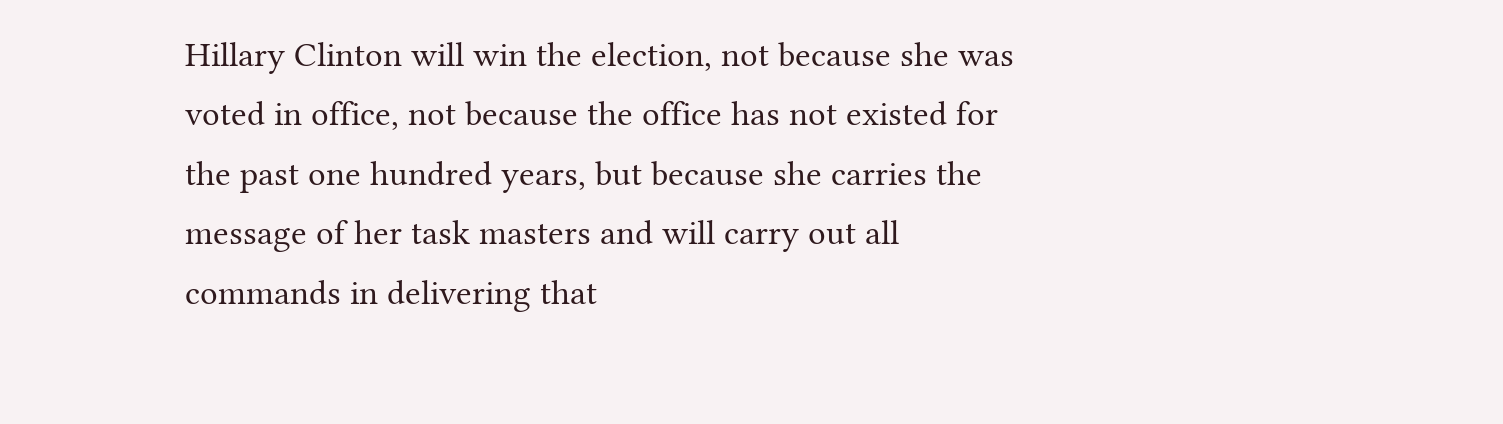Hillary Clinton will win the election, not because she was voted in office, not because the office has not existed for the past one hundred years, but because she carries the message of her task masters and will carry out all commands in delivering that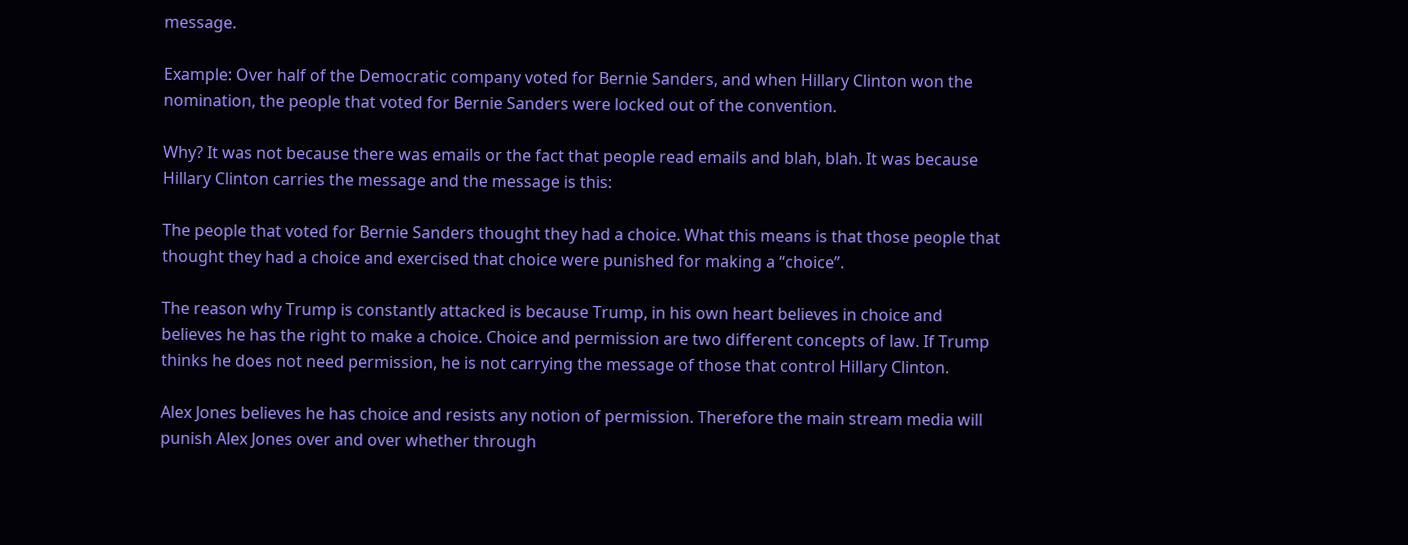message.

Example: Over half of the Democratic company voted for Bernie Sanders, and when Hillary Clinton won the nomination, the people that voted for Bernie Sanders were locked out of the convention.

Why? It was not because there was emails or the fact that people read emails and blah, blah. It was because Hillary Clinton carries the message and the message is this:

The people that voted for Bernie Sanders thought they had a choice. What this means is that those people that thought they had a choice and exercised that choice were punished for making a “choice”.

The reason why Trump is constantly attacked is because Trump, in his own heart believes in choice and believes he has the right to make a choice. Choice and permission are two different concepts of law. If Trump thinks he does not need permission, he is not carrying the message of those that control Hillary Clinton.

Alex Jones believes he has choice and resists any notion of permission. Therefore the main stream media will punish Alex Jones over and over whether through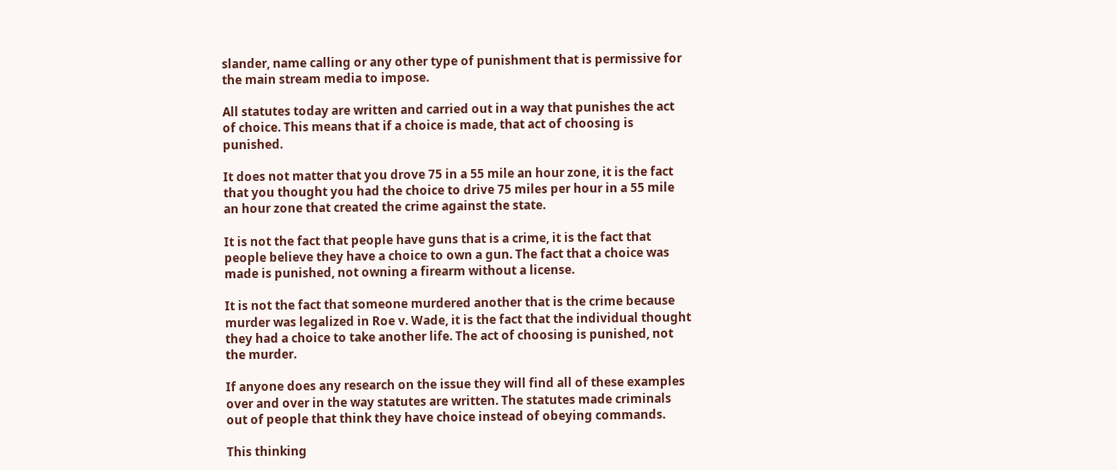slander, name calling or any other type of punishment that is permissive for the main stream media to impose.

All statutes today are written and carried out in a way that punishes the act of choice. This means that if a choice is made, that act of choosing is punished.

It does not matter that you drove 75 in a 55 mile an hour zone, it is the fact that you thought you had the choice to drive 75 miles per hour in a 55 mile an hour zone that created the crime against the state.

It is not the fact that people have guns that is a crime, it is the fact that people believe they have a choice to own a gun. The fact that a choice was made is punished, not owning a firearm without a license.

It is not the fact that someone murdered another that is the crime because murder was legalized in Roe v. Wade, it is the fact that the individual thought they had a choice to take another life. The act of choosing is punished, not the murder.

If anyone does any research on the issue they will find all of these examples over and over in the way statutes are written. The statutes made criminals out of people that think they have choice instead of obeying commands.

This thinking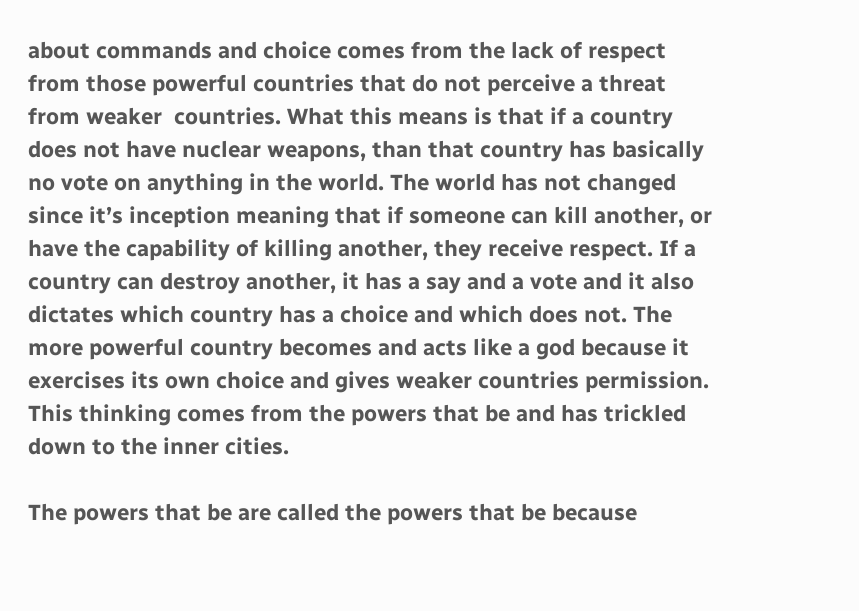about commands and choice comes from the lack of respect from those powerful countries that do not perceive a threat from weaker  countries. What this means is that if a country does not have nuclear weapons, than that country has basically no vote on anything in the world. The world has not changed since it’s inception meaning that if someone can kill another, or have the capability of killing another, they receive respect. If a country can destroy another, it has a say and a vote and it also dictates which country has a choice and which does not. The more powerful country becomes and acts like a god because it exercises its own choice and gives weaker countries permission. This thinking comes from the powers that be and has trickled down to the inner cities.

The powers that be are called the powers that be because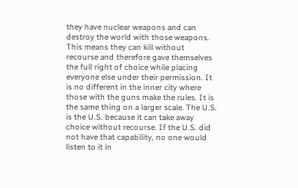they have nuclear weapons and can destroy the world with those weapons. This means they can kill without recourse and therefore gave themselves the full right of choice while placing everyone else under their permission. It is no different in the inner city where those with the guns make the rules. It is the same thing on a larger scale. The U.S. is the U.S. because it can take away choice without recourse. If the U.S. did not have that capability, no one would listen to it in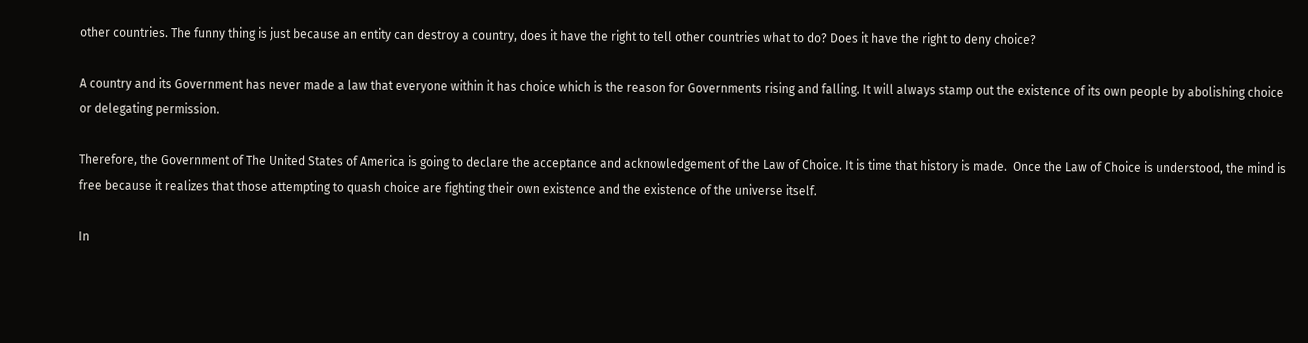other countries. The funny thing is just because an entity can destroy a country, does it have the right to tell other countries what to do? Does it have the right to deny choice?

A country and its Government has never made a law that everyone within it has choice which is the reason for Governments rising and falling. It will always stamp out the existence of its own people by abolishing choice or delegating permission.

Therefore, the Government of The United States of America is going to declare the acceptance and acknowledgement of the Law of Choice. It is time that history is made.  Once the Law of Choice is understood, the mind is free because it realizes that those attempting to quash choice are fighting their own existence and the existence of the universe itself.

In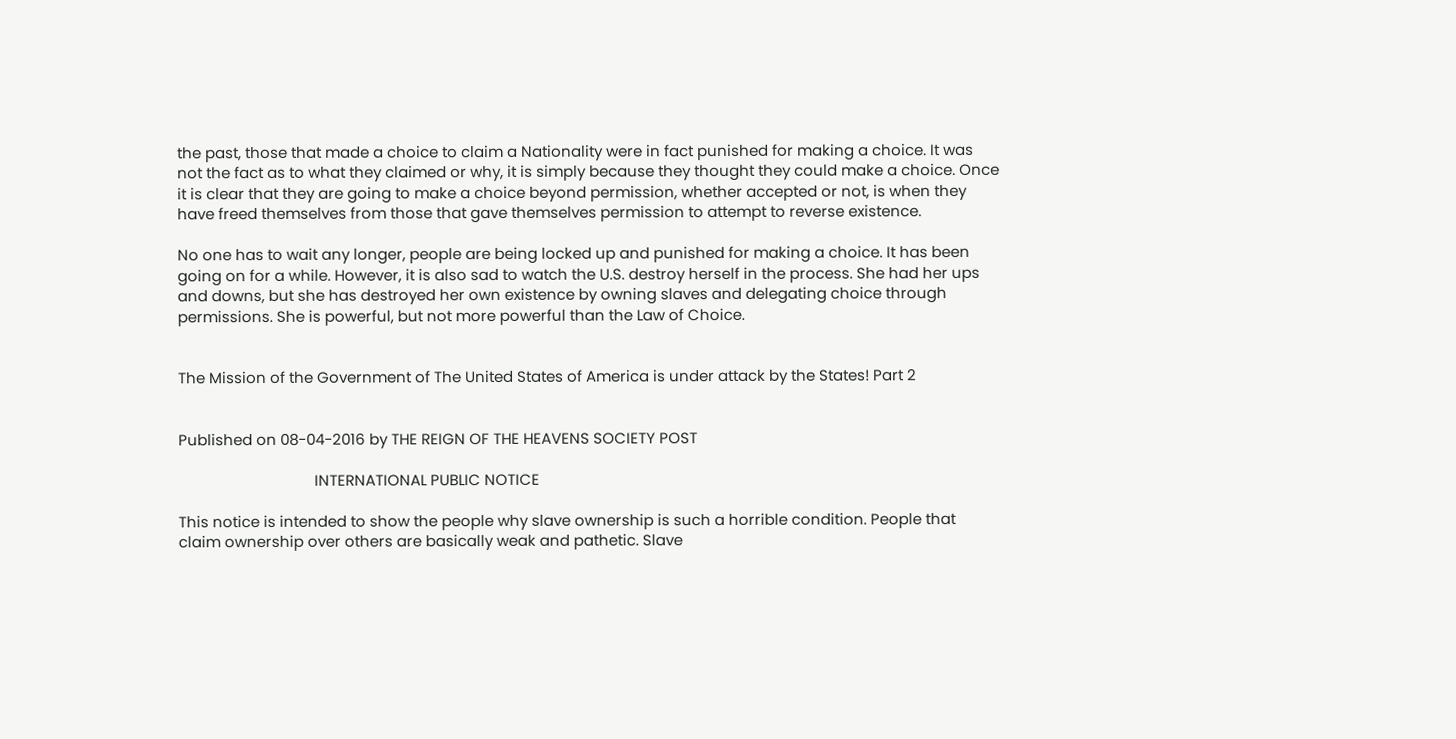the past, those that made a choice to claim a Nationality were in fact punished for making a choice. It was not the fact as to what they claimed or why, it is simply because they thought they could make a choice. Once it is clear that they are going to make a choice beyond permission, whether accepted or not, is when they have freed themselves from those that gave themselves permission to attempt to reverse existence.

No one has to wait any longer, people are being locked up and punished for making a choice. It has been going on for a while. However, it is also sad to watch the U.S. destroy herself in the process. She had her ups and downs, but she has destroyed her own existence by owning slaves and delegating choice through permissions. She is powerful, but not more powerful than the Law of Choice.


The Mission of the Government of The United States of America is under attack by the States! Part 2


Published on 08-04-2016 by THE REIGN OF THE HEAVENS SOCIETY POST

                                  INTERNATIONAL PUBLIC NOTICE

This notice is intended to show the people why slave ownership is such a horrible condition. People that claim ownership over others are basically weak and pathetic. Slave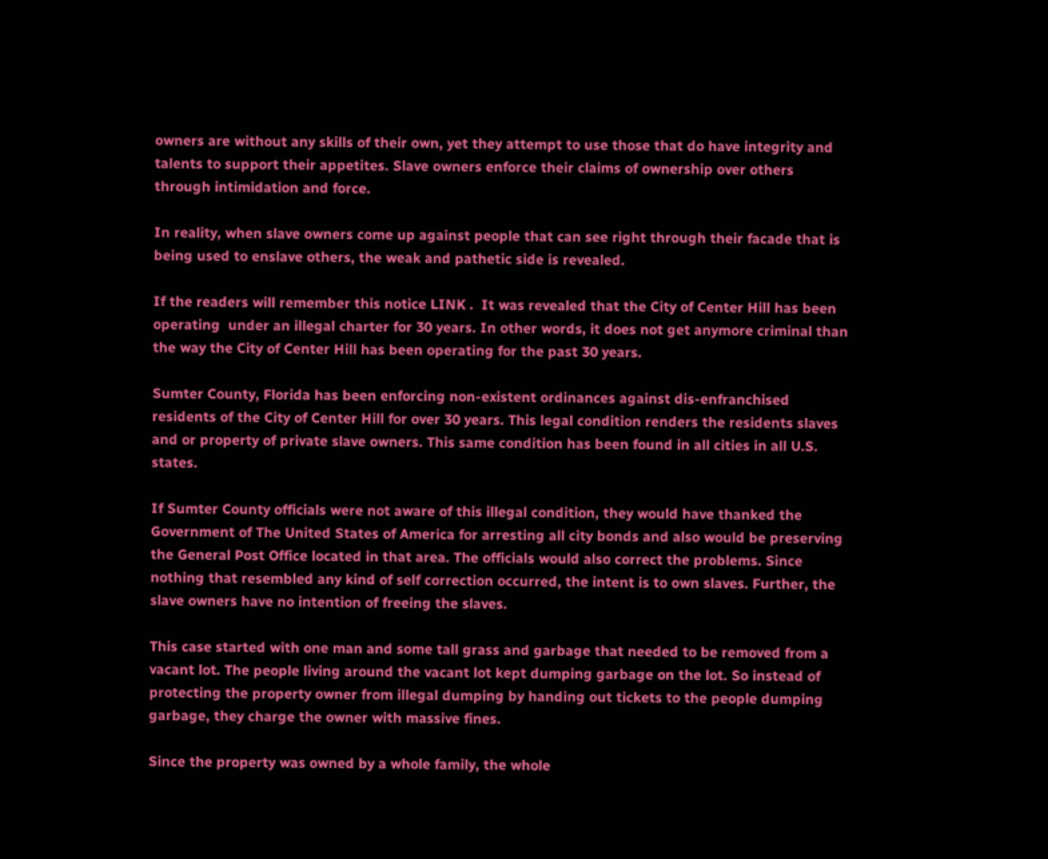owners are without any skills of their own, yet they attempt to use those that do have integrity and talents to support their appetites. Slave owners enforce their claims of ownership over others through intimidation and force.

In reality, when slave owners come up against people that can see right through their facade that is being used to enslave others, the weak and pathetic side is revealed.

If the readers will remember this notice LINK .  It was revealed that the City of Center Hill has been operating  under an illegal charter for 30 years. In other words, it does not get anymore criminal than the way the City of Center Hill has been operating for the past 30 years.

Sumter County, Florida has been enforcing non-existent ordinances against dis-enfranchised residents of the City of Center Hill for over 30 years. This legal condition renders the residents slaves and or property of private slave owners. This same condition has been found in all cities in all U.S. states.

If Sumter County officials were not aware of this illegal condition, they would have thanked the Government of The United States of America for arresting all city bonds and also would be preserving the General Post Office located in that area. The officials would also correct the problems. Since nothing that resembled any kind of self correction occurred, the intent is to own slaves. Further, the slave owners have no intention of freeing the slaves.

This case started with one man and some tall grass and garbage that needed to be removed from a vacant lot. The people living around the vacant lot kept dumping garbage on the lot. So instead of protecting the property owner from illegal dumping by handing out tickets to the people dumping garbage, they charge the owner with massive fines.

Since the property was owned by a whole family, the whole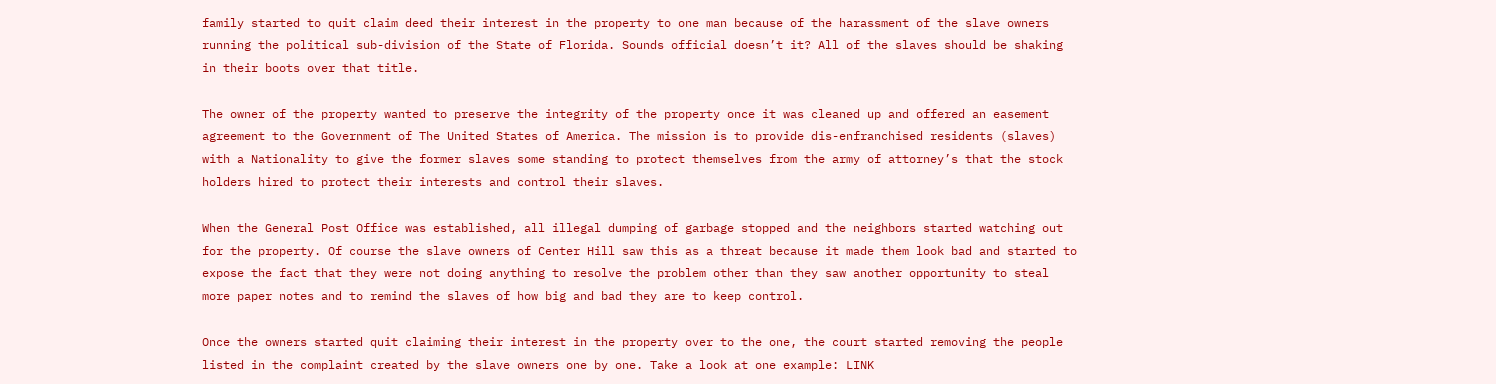family started to quit claim deed their interest in the property to one man because of the harassment of the slave owners running the political sub-division of the State of Florida. Sounds official doesn’t it? All of the slaves should be shaking in their boots over that title.

The owner of the property wanted to preserve the integrity of the property once it was cleaned up and offered an easement agreement to the Government of The United States of America. The mission is to provide dis-enfranchised residents (slaves) with a Nationality to give the former slaves some standing to protect themselves from the army of attorney’s that the stock holders hired to protect their interests and control their slaves.

When the General Post Office was established, all illegal dumping of garbage stopped and the neighbors started watching out for the property. Of course the slave owners of Center Hill saw this as a threat because it made them look bad and started to expose the fact that they were not doing anything to resolve the problem other than they saw another opportunity to steal more paper notes and to remind the slaves of how big and bad they are to keep control.

Once the owners started quit claiming their interest in the property over to the one, the court started removing the people listed in the complaint created by the slave owners one by one. Take a look at one example: LINK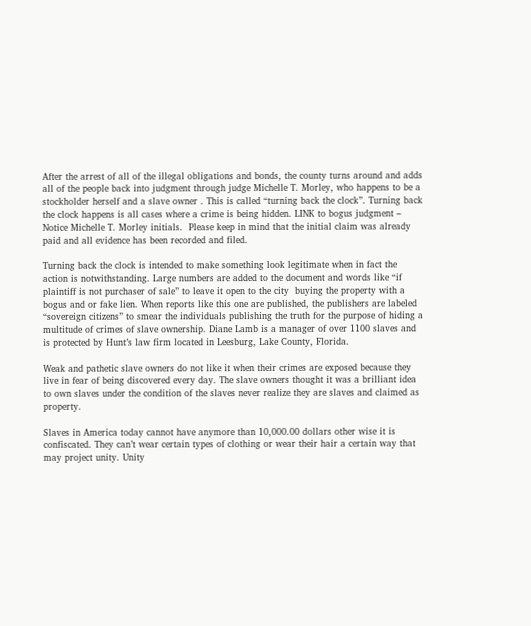After the arrest of all of the illegal obligations and bonds, the county turns around and adds all of the people back into judgment through judge Michelle T. Morley, who happens to be a stockholder herself and a slave owner . This is called “turning back the clock”. Turning back the clock happens is all cases where a crime is being hidden. LINK to bogus judgment – Notice Michelle T. Morley initials.  Please keep in mind that the initial claim was already paid and all evidence has been recorded and filed.

Turning back the clock is intended to make something look legitimate when in fact the action is notwithstanding. Large numbers are added to the document and words like “if plaintiff is not purchaser of sale” to leave it open to the city  buying the property with a bogus and or fake lien. When reports like this one are published, the publishers are labeled “sovereign citizens” to smear the individuals publishing the truth for the purpose of hiding a multitude of crimes of slave ownership. Diane Lamb is a manager of over 1100 slaves and is protected by Hunt’s law firm located in Leesburg, Lake County, Florida.

Weak and pathetic slave owners do not like it when their crimes are exposed because they live in fear of being discovered every day. The slave owners thought it was a brilliant idea to own slaves under the condition of the slaves never realize they are slaves and claimed as property.

Slaves in America today cannot have anymore than 10,000.00 dollars other wise it is confiscated. They can’t wear certain types of clothing or wear their hair a certain way that may project unity. Unity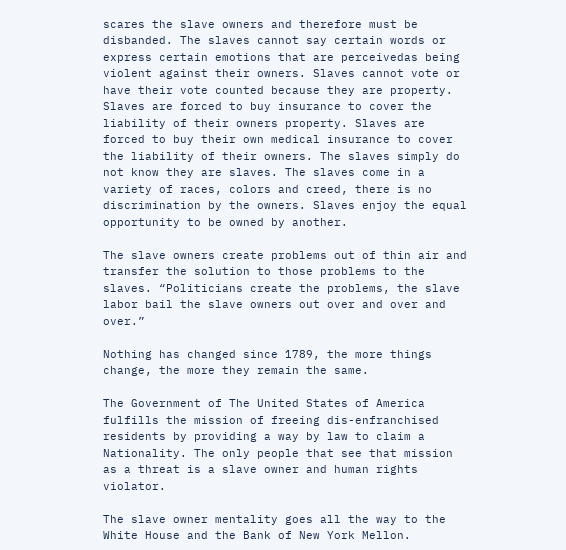scares the slave owners and therefore must be disbanded. The slaves cannot say certain words or express certain emotions that are perceivedas being violent against their owners. Slaves cannot vote or have their vote counted because they are property. Slaves are forced to buy insurance to cover the liability of their owners property. Slaves are forced to buy their own medical insurance to cover the liability of their owners. The slaves simply do not know they are slaves. The slaves come in a variety of races, colors and creed, there is no discrimination by the owners. Slaves enjoy the equal opportunity to be owned by another.

The slave owners create problems out of thin air and transfer the solution to those problems to the slaves. “Politicians create the problems, the slave labor bail the slave owners out over and over and over.”

Nothing has changed since 1789, the more things change, the more they remain the same.

The Government of The United States of America fulfills the mission of freeing dis-enfranchised residents by providing a way by law to claim a Nationality. The only people that see that mission as a threat is a slave owner and human rights violator.

The slave owner mentality goes all the way to the White House and the Bank of New York Mellon.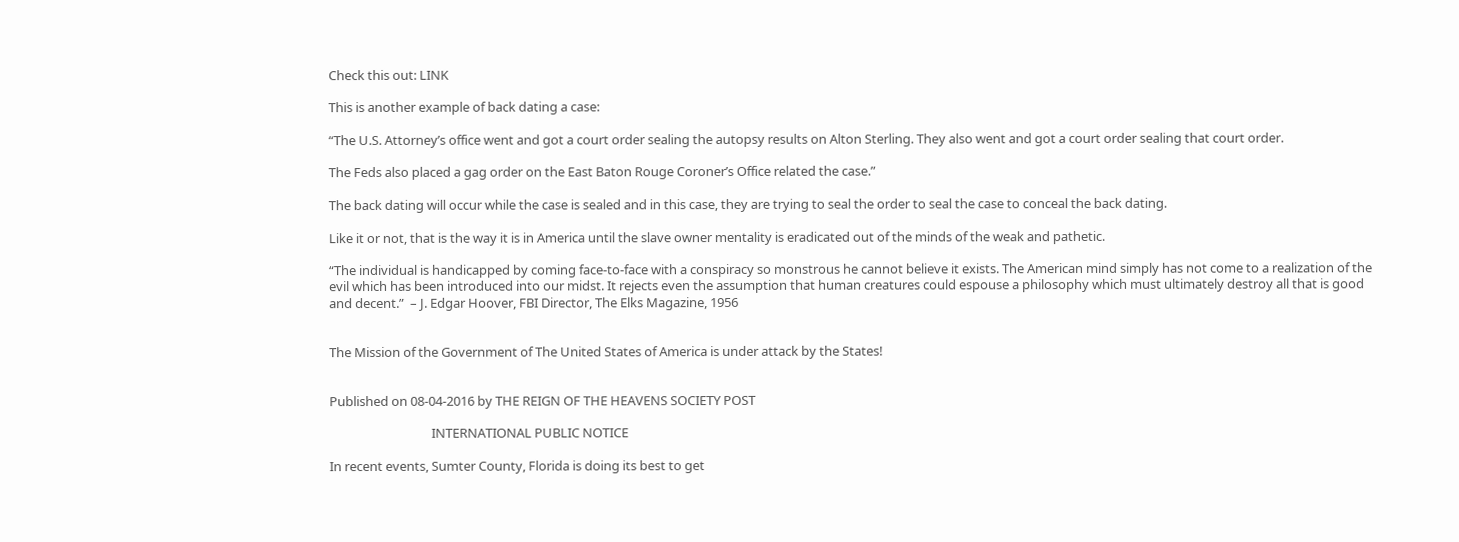Check this out: LINK

This is another example of back dating a case:

“The U.S. Attorney’s office went and got a court order sealing the autopsy results on Alton Sterling. They also went and got a court order sealing that court order.

The Feds also placed a gag order on the East Baton Rouge Coroner’s Office related the case.”

The back dating will occur while the case is sealed and in this case, they are trying to seal the order to seal the case to conceal the back dating.

Like it or not, that is the way it is in America until the slave owner mentality is eradicated out of the minds of the weak and pathetic.

“The individual is handicapped by coming face-to-face with a conspiracy so monstrous he cannot believe it exists. The American mind simply has not come to a realization of the evil which has been introduced into our midst. It rejects even the assumption that human creatures could espouse a philosophy which must ultimately destroy all that is good and decent.”  – J. Edgar Hoover, FBI Director, The Elks Magazine, 1956


The Mission of the Government of The United States of America is under attack by the States!


Published on 08-04-2016 by THE REIGN OF THE HEAVENS SOCIETY POST

                                  INTERNATIONAL PUBLIC NOTICE

In recent events, Sumter County, Florida is doing its best to get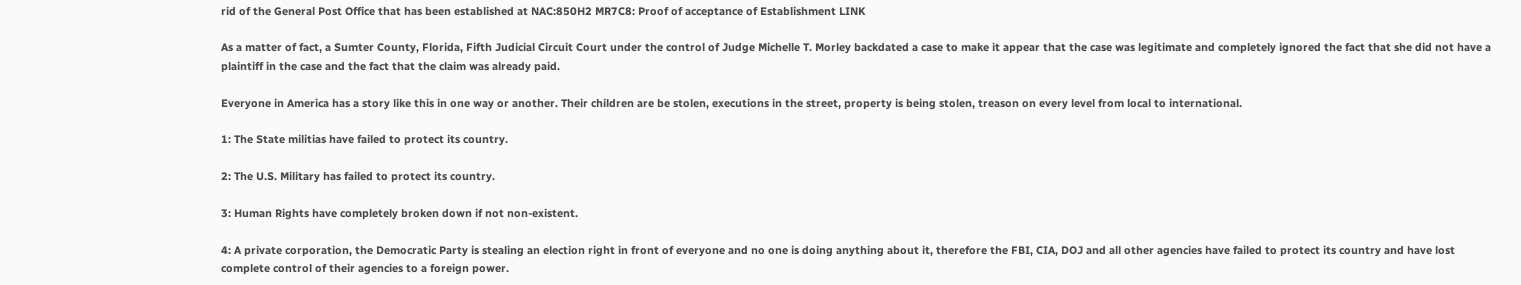rid of the General Post Office that has been established at NAC:850H2 MR7C8: Proof of acceptance of Establishment LINK

As a matter of fact, a Sumter County, Florida, Fifth Judicial Circuit Court under the control of Judge Michelle T. Morley backdated a case to make it appear that the case was legitimate and completely ignored the fact that she did not have a plaintiff in the case and the fact that the claim was already paid.

Everyone in America has a story like this in one way or another. Their children are be stolen, executions in the street, property is being stolen, treason on every level from local to international.

1: The State militias have failed to protect its country.

2: The U.S. Military has failed to protect its country.

3: Human Rights have completely broken down if not non-existent.

4: A private corporation, the Democratic Party is stealing an election right in front of everyone and no one is doing anything about it, therefore the FBI, CIA, DOJ and all other agencies have failed to protect its country and have lost complete control of their agencies to a foreign power.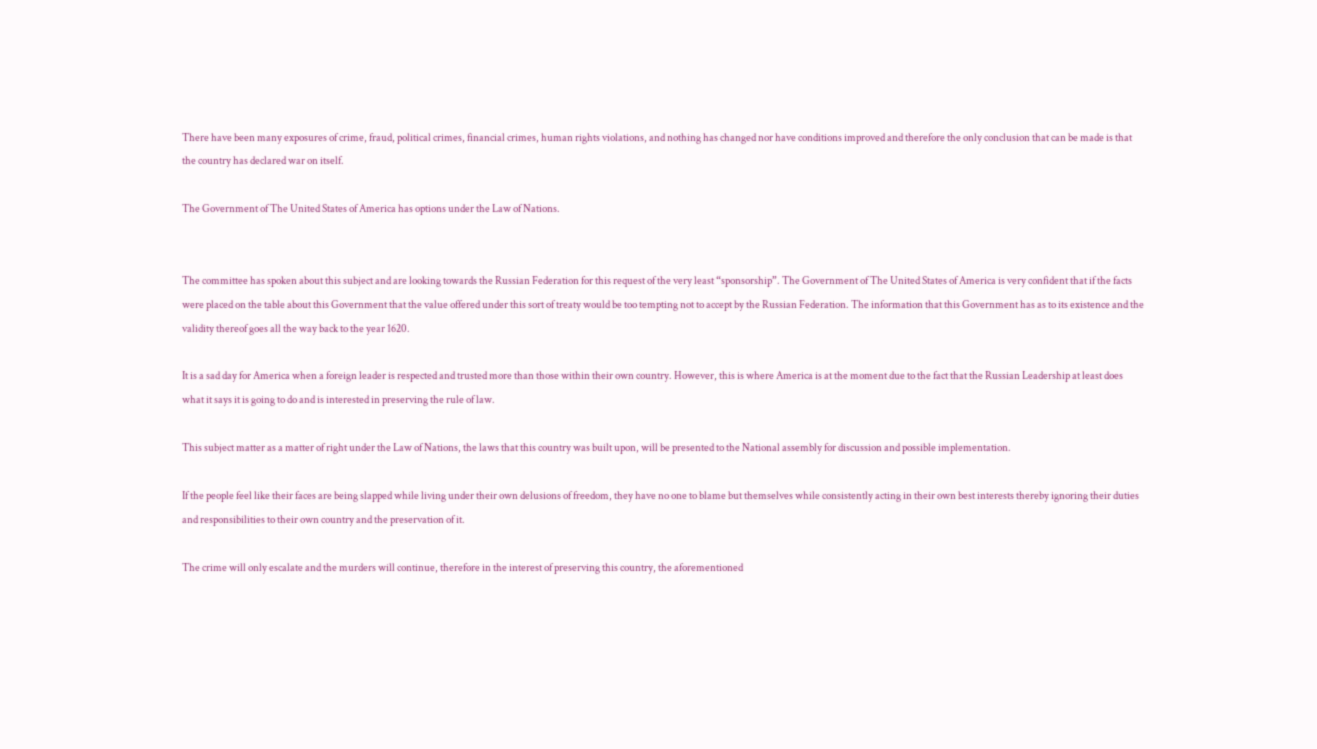There have been many exposures of crime, fraud, political crimes, financial crimes, human rights violations, and nothing has changed nor have conditions improved and therefore the only conclusion that can be made is that the country has declared war on itself.

The Government of The United States of America has options under the Law of Nations.


The committee has spoken about this subject and are looking towards the Russian Federation for this request of the very least “sponsorship”. The Government of The United States of America is very confident that if the facts were placed on the table about this Government that the value offered under this sort of treaty would be too tempting not to accept by the Russian Federation. The information that this Government has as to its existence and the validity thereof goes all the way back to the year 1620.

It is a sad day for America when a foreign leader is respected and trusted more than those within their own country. However, this is where America is at the moment due to the fact that the Russian Leadership at least does what it says it is going to do and is interested in preserving the rule of law.

This subject matter as a matter of right under the Law of Nations, the laws that this country was built upon, will be presented to the National assembly for discussion and possible implementation.

If the people feel like their faces are being slapped while living under their own delusions of freedom, they have no one to blame but themselves while consistently acting in their own best interests thereby ignoring their duties and responsibilities to their own country and the preservation of it.

The crime will only escalate and the murders will continue, therefore in the interest of preserving this country, the aforementioned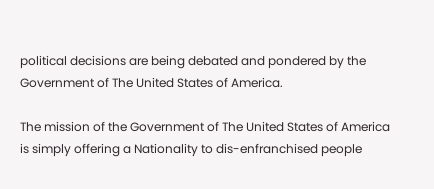political decisions are being debated and pondered by the Government of The United States of America.

The mission of the Government of The United States of America is simply offering a Nationality to dis-enfranchised people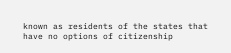known as residents of the states that have no options of citizenship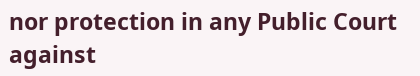nor protection in any Public Court against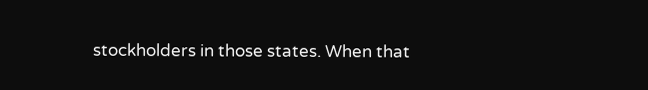stockholders in those states. When that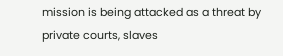mission is being attacked as a threat by private courts, slaves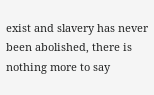exist and slavery has never been abolished, there is nothing more to say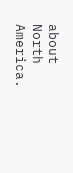about North America.